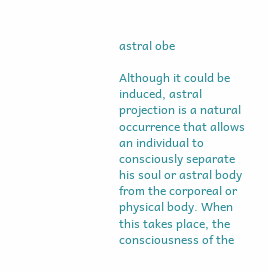astral obe

Although it could be induced, astral projection is a natural occurrence that allows an individual to consciously separate his soul or astral body from the corporeal or physical body. When this takes place, the consciousness of the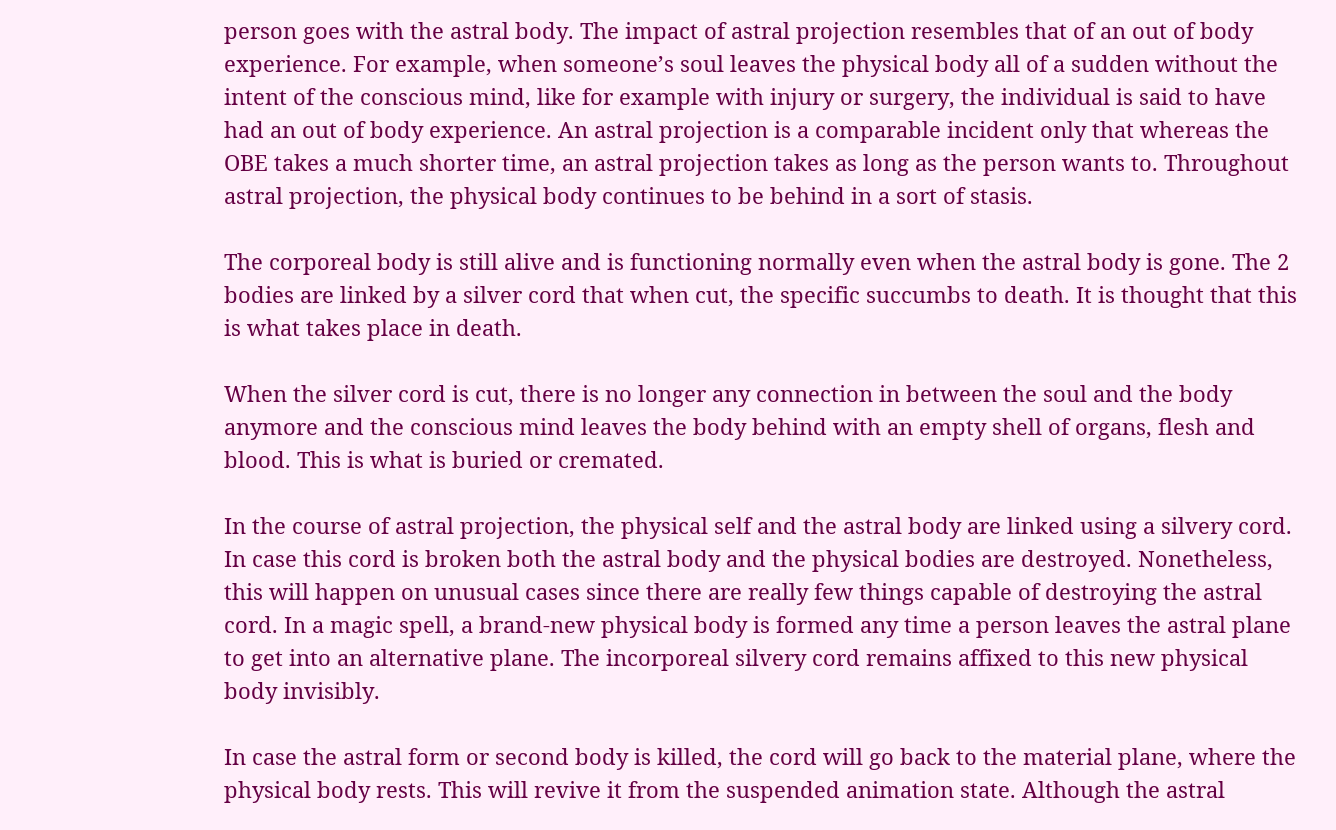person goes with the astral body. The impact of astral projection resembles that of an out of body experience. For example, when someone’s soul leaves the physical body all of a sudden without the intent of the conscious mind, like for example with injury or surgery, the individual is said to have had an out of body experience. An astral projection is a comparable incident only that whereas the OBE takes a much shorter time, an astral projection takes as long as the person wants to. Throughout astral projection, the physical body continues to be behind in a sort of stasis.

The corporeal body is still alive and is functioning normally even when the astral body is gone. The 2 bodies are linked by a silver cord that when cut, the specific succumbs to death. It is thought that this is what takes place in death.

When the silver cord is cut, there is no longer any connection in between the soul and the body anymore and the conscious mind leaves the body behind with an empty shell of organs, flesh and blood. This is what is buried or cremated.

In the course of astral projection, the physical self and the astral body are linked using a silvery cord. In case this cord is broken both the astral body and the physical bodies are destroyed. Nonetheless, this will happen on unusual cases since there are really few things capable of destroying the astral cord. In a magic spell, a brand-new physical body is formed any time a person leaves the astral plane to get into an alternative plane. The incorporeal silvery cord remains affixed to this new physical body invisibly.

In case the astral form or second body is killed, the cord will go back to the material plane, where the physical body rests. This will revive it from the suspended animation state. Although the astral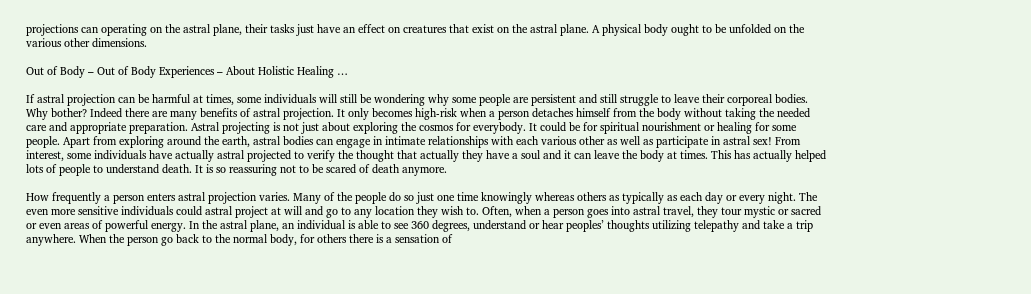projections can operating on the astral plane, their tasks just have an effect on creatures that exist on the astral plane. A physical body ought to be unfolded on the various other dimensions.

Out of Body – Out of Body Experiences – About Holistic Healing …

If astral projection can be harmful at times, some individuals will still be wondering why some people are persistent and still struggle to leave their corporeal bodies. Why bother? Indeed there are many benefits of astral projection. It only becomes high-risk when a person detaches himself from the body without taking the needed care and appropriate preparation. Astral projecting is not just about exploring the cosmos for everybody. It could be for spiritual nourishment or healing for some people. Apart from exploring around the earth, astral bodies can engage in intimate relationships with each various other as well as participate in astral sex! From interest, some individuals have actually astral projected to verify the thought that actually they have a soul and it can leave the body at times. This has actually helped lots of people to understand death. It is so reassuring not to be scared of death anymore.

How frequently a person enters astral projection varies. Many of the people do so just one time knowingly whereas others as typically as each day or every night. The even more sensitive individuals could astral project at will and go to any location they wish to. Often, when a person goes into astral travel, they tour mystic or sacred or even areas of powerful energy. In the astral plane, an individual is able to see 360 degrees, understand or hear peoples’ thoughts utilizing telepathy and take a trip anywhere. When the person go back to the normal body, for others there is a sensation of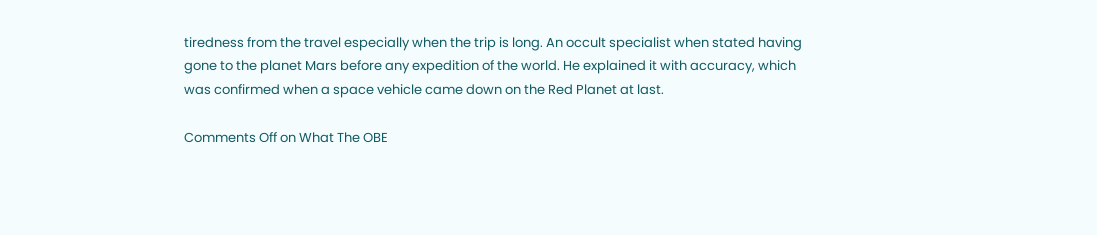tiredness from the travel especially when the trip is long. An occult specialist when stated having gone to the planet Mars before any expedition of the world. He explained it with accuracy, which was confirmed when a space vehicle came down on the Red Planet at last.

Comments Off on What The OBE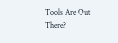Tools Are Out There?